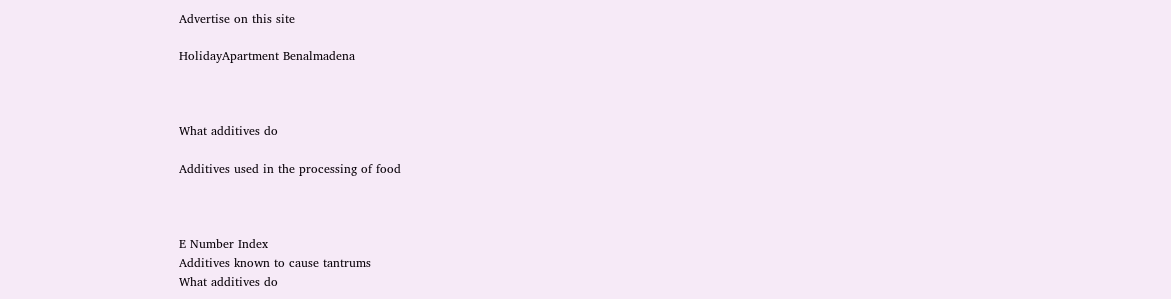Advertise on this site

HolidayApartment Benalmadena



What additives do

Additives used in the processing of food



E Number Index
Additives known to cause tantrums
What additives do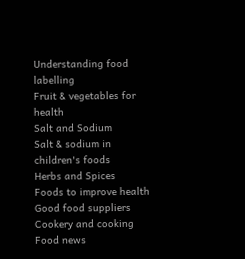Understanding food labelling
Fruit & vegetables for health
Salt and Sodium
Salt & sodium in children's foods
Herbs and Spices
Foods to improve health
Good food suppliers
Cookery and cooking
Food news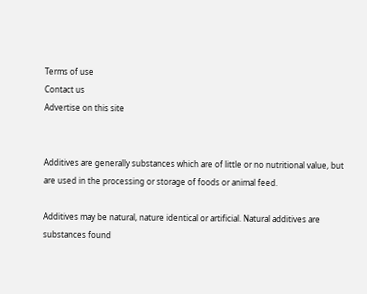Terms of use
Contact us
Advertise on this site


Additives are generally substances which are of little or no nutritional value, but are used in the processing or storage of foods or animal feed.

Additives may be natural, nature identical or artificial. Natural additives are substances found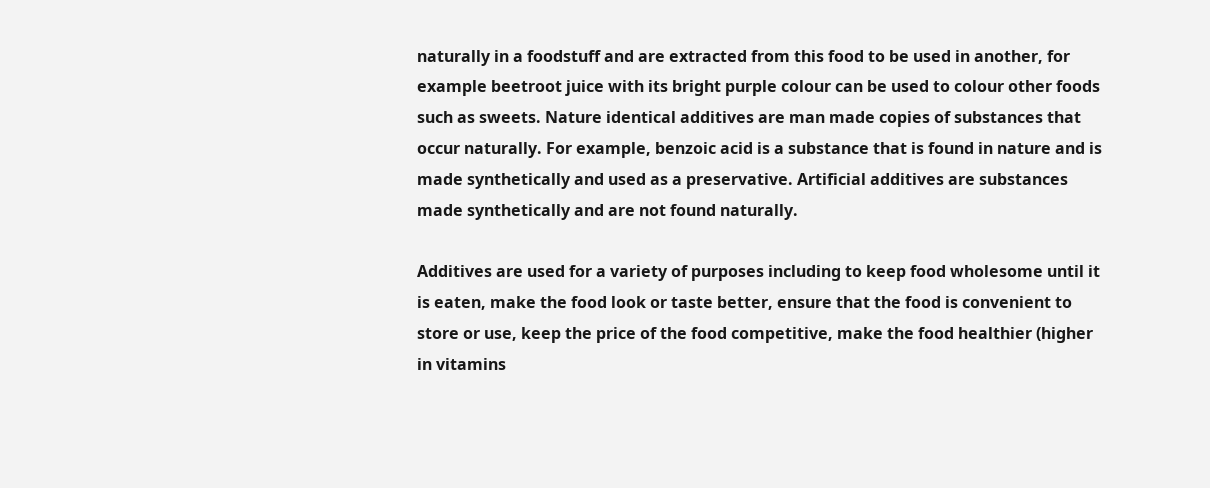naturally in a foodstuff and are extracted from this food to be used in another, for example beetroot juice with its bright purple colour can be used to colour other foods such as sweets. Nature identical additives are man made copies of substances that occur naturally. For example, benzoic acid is a substance that is found in nature and is made synthetically and used as a preservative. Artificial additives are substances made synthetically and are not found naturally.

Additives are used for a variety of purposes including to keep food wholesome until it is eaten, make the food look or taste better, ensure that the food is convenient to store or use, keep the price of the food competitive, make the food healthier (higher in vitamins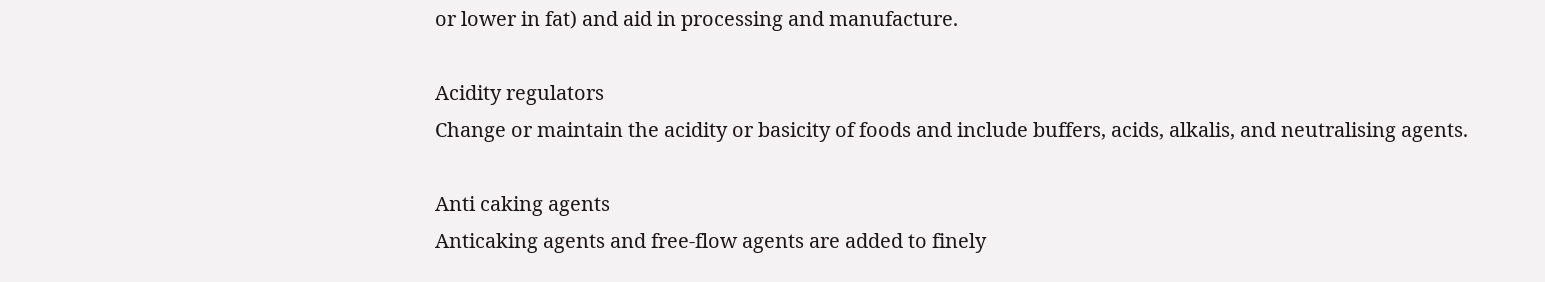or lower in fat) and aid in processing and manufacture.

Acidity regulators
Change or maintain the acidity or basicity of foods and include buffers, acids, alkalis, and neutralising agents.

Anti caking agents
Anticaking agents and free-flow agents are added to finely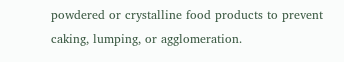powdered or crystalline food products to prevent caking, lumping, or agglomeration.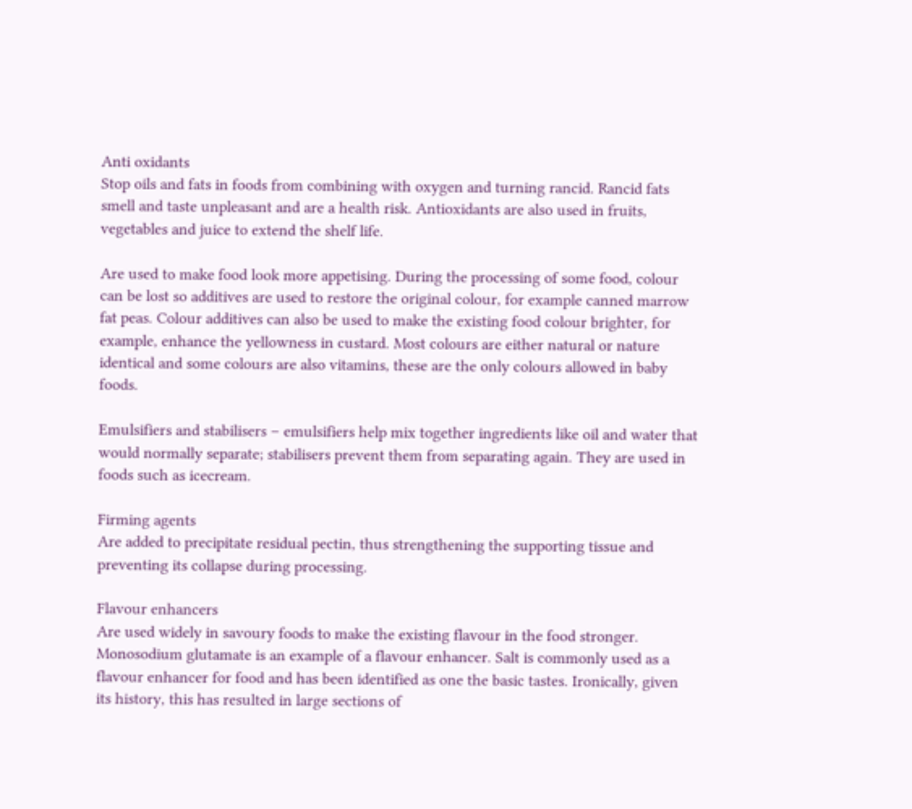Anti oxidants
Stop oils and fats in foods from combining with oxygen and turning rancid. Rancid fats smell and taste unpleasant and are a health risk. Antioxidants are also used in fruits, vegetables and juice to extend the shelf life.

Are used to make food look more appetising. During the processing of some food, colour can be lost so additives are used to restore the original colour, for example canned marrow fat peas. Colour additives can also be used to make the existing food colour brighter, for example, enhance the yellowness in custard. Most colours are either natural or nature identical and some colours are also vitamins, these are the only colours allowed in baby foods.

Emulsifiers and stabilisers – emulsifiers help mix together ingredients like oil and water that would normally separate; stabilisers prevent them from separating again. They are used in foods such as icecream.

Firming agents
Are added to precipitate residual pectin, thus strengthening the supporting tissue and preventing its collapse during processing.

Flavour enhancers
Are used widely in savoury foods to make the existing flavour in the food stronger. Monosodium glutamate is an example of a flavour enhancer. Salt is commonly used as a flavour enhancer for food and has been identified as one the basic tastes. Ironically, given its history, this has resulted in large sections of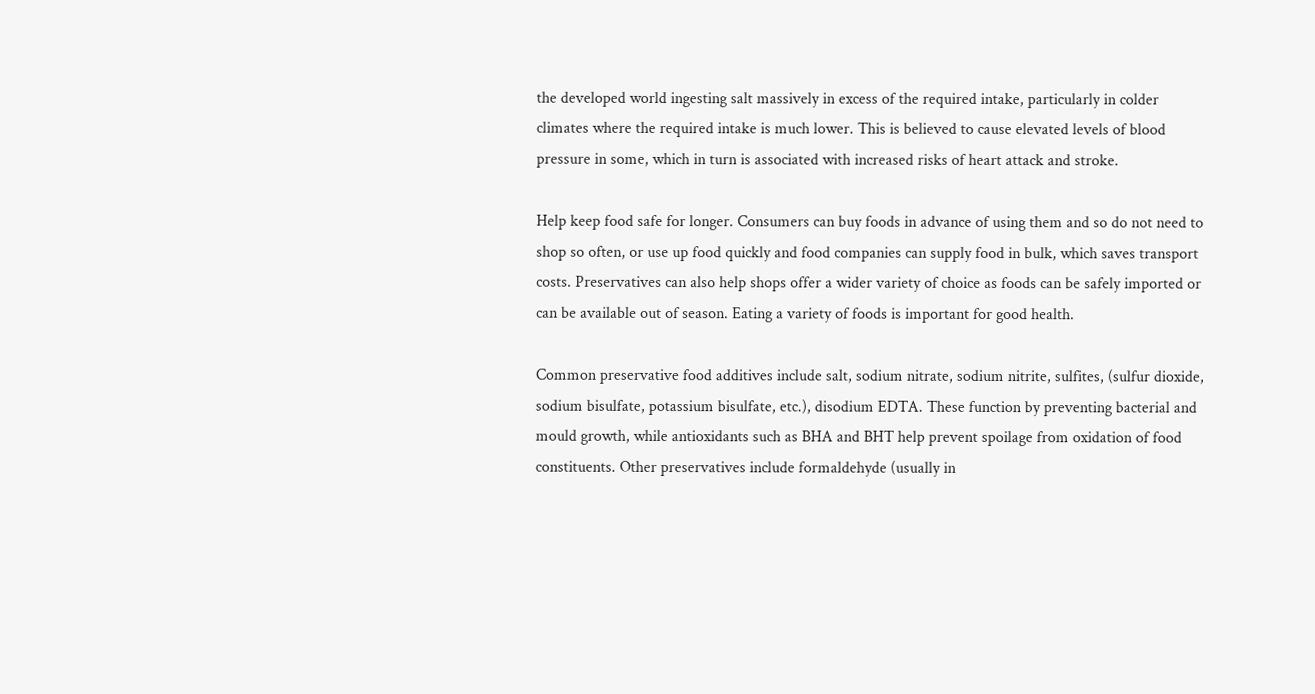the developed world ingesting salt massively in excess of the required intake, particularly in colder climates where the required intake is much lower. This is believed to cause elevated levels of blood pressure in some, which in turn is associated with increased risks of heart attack and stroke.

Help keep food safe for longer. Consumers can buy foods in advance of using them and so do not need to shop so often, or use up food quickly and food companies can supply food in bulk, which saves transport costs. Preservatives can also help shops offer a wider variety of choice as foods can be safely imported or can be available out of season. Eating a variety of foods is important for good health.

Common preservative food additives include salt, sodium nitrate, sodium nitrite, sulfites, (sulfur dioxide, sodium bisulfate, potassium bisulfate, etc.), disodium EDTA. These function by preventing bacterial and mould growth, while antioxidants such as BHA and BHT help prevent spoilage from oxidation of food constituents. Other preservatives include formaldehyde (usually in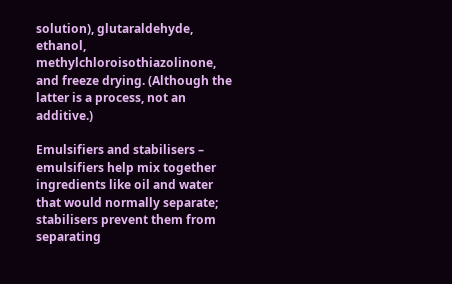solution), glutaraldehyde, ethanol, methylchloroisothiazolinone, and freeze drying. (Although the latter is a process, not an additive.)

Emulsifiers and stabilisers – emulsifiers help mix together ingredients like oil and water that would normally separate; stabilisers prevent them from separating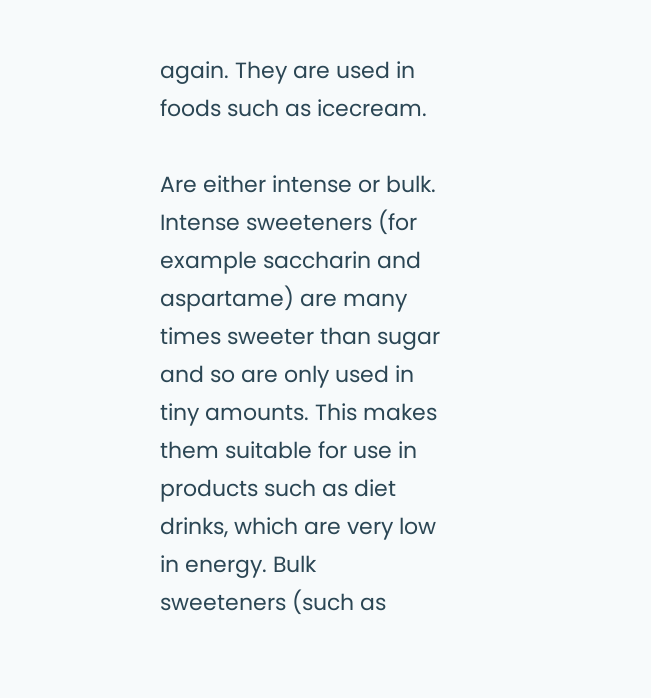again. They are used in foods such as icecream.

Are either intense or bulk. Intense sweeteners (for example saccharin and aspartame) are many times sweeter than sugar and so are only used in tiny amounts. This makes them suitable for use in products such as diet drinks, which are very low in energy. Bulk sweeteners (such as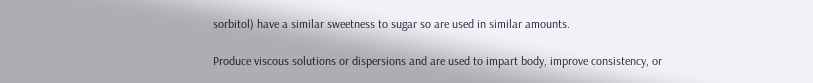sorbitol) have a similar sweetness to sugar so are used in similar amounts.

Produce viscous solutions or dispersions and are used to impart body, improve consistency, or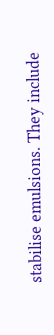stabilise emulsions. They include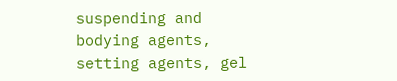suspending and bodying agents, setting agents, gel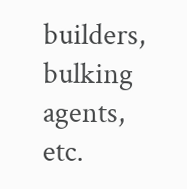builders, bulking agents, etc.